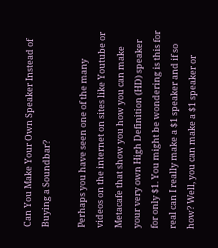Can You Make Your Own Speaker Instead of Buying a Soundbar?

Perhaps you have seen one of the many videos on the internet on sites like Youtube or Metacafe that show you how you can make your very own High Definition (HD) speaker for only $1. You might be wondering is this for real can I really make a $1 speaker and if so how? Well, you can make a $1 speaker or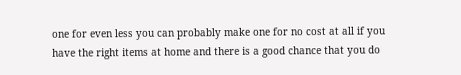one for even less you can probably make one for no cost at all if you have the right items at home and there is a good chance that you do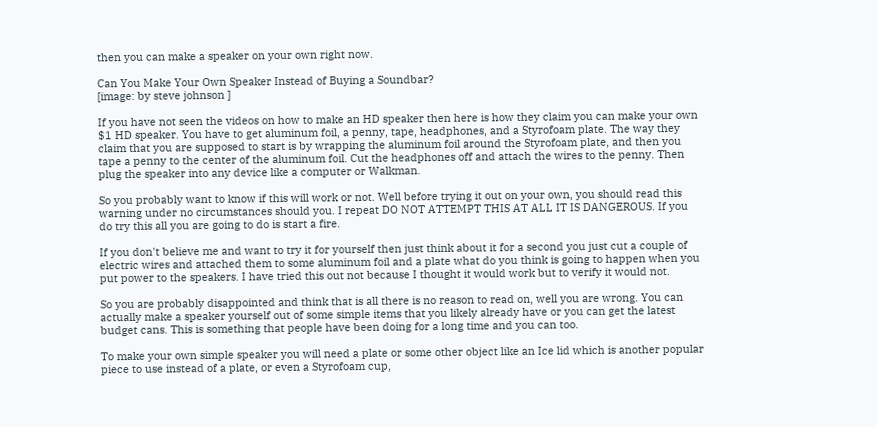then you can make a speaker on your own right now.

Can You Make Your Own Speaker Instead of Buying a Soundbar?
[image: by steve johnson ]

If you have not seen the videos on how to make an HD speaker then here is how they claim you can make your own $1 HD speaker. You have to get aluminum foil, a penny, tape, headphones, and a Styrofoam plate. The way they claim that you are supposed to start is by wrapping the aluminum foil around the Styrofoam plate, and then you tape a penny to the center of the aluminum foil. Cut the headphones off and attach the wires to the penny. Then plug the speaker into any device like a computer or Walkman.

So you probably want to know if this will work or not. Well before trying it out on your own, you should read this warning under no circumstances should you. I repeat DO NOT ATTEMPT THIS AT ALL IT IS DANGEROUS. If you do try this all you are going to do is start a fire.

If you don't believe me and want to try it for yourself then just think about it for a second you just cut a couple of electric wires and attached them to some aluminum foil and a plate what do you think is going to happen when you put power to the speakers. I have tried this out not because I thought it would work but to verify it would not.

So you are probably disappointed and think that is all there is no reason to read on, well you are wrong. You can actually make a speaker yourself out of some simple items that you likely already have or you can get the latest budget cans. This is something that people have been doing for a long time and you can too.

To make your own simple speaker you will need a plate or some other object like an Ice lid which is another popular piece to use instead of a plate, or even a Styrofoam cup,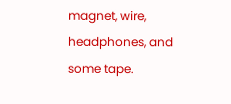magnet, wire, headphones, and some tape.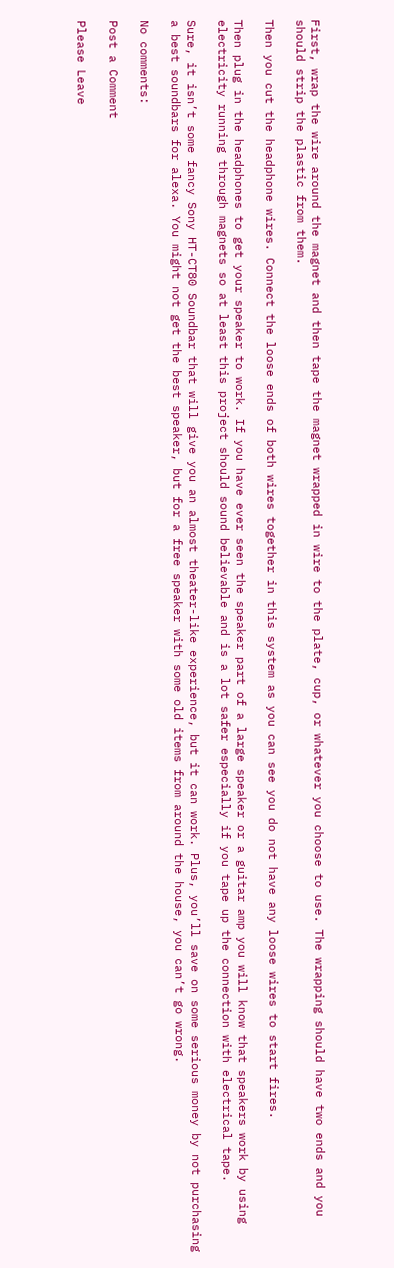First, wrap the wire around the magnet and then tape the magnet wrapped in wire to the plate, cup, or whatever you choose to use. The wrapping should have two ends and you should strip the plastic from them.

Then you cut the headphone wires. Connect the loose ends of both wires together in this system as you can see you do not have any loose wires to start fires.

Then plug in the headphones to get your speaker to work. If you have ever seen the speaker part of a large speaker or a guitar amp you will know that speakers work by using electricity running through magnets so at least this project should sound believable and is a lot safer especially if you tape up the connection with electrical tape.

Sure, it isn’t some fancy Sony HT-CT80 Soundbar that will give you an almost theater-like experience, but it can work. Plus, you’ll save on some serious money by not purchasing a best soundbars for alexa. You might not get the best speaker, but for a free speaker with some old items from around the house, you can’t go wrong.

No comments:

Post a Comment

Please Leave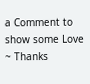a Comment to show some Love ~ Thanks